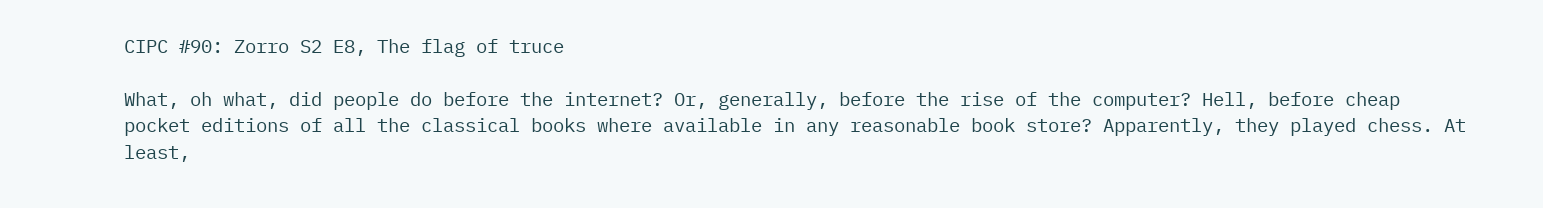CIPC #90: Zorro S2 E8, The flag of truce

What, oh what, did people do before the internet? Or, generally, before the rise of the computer? Hell, before cheap pocket editions of all the classical books where available in any reasonable book store? Apparently, they played chess. At least,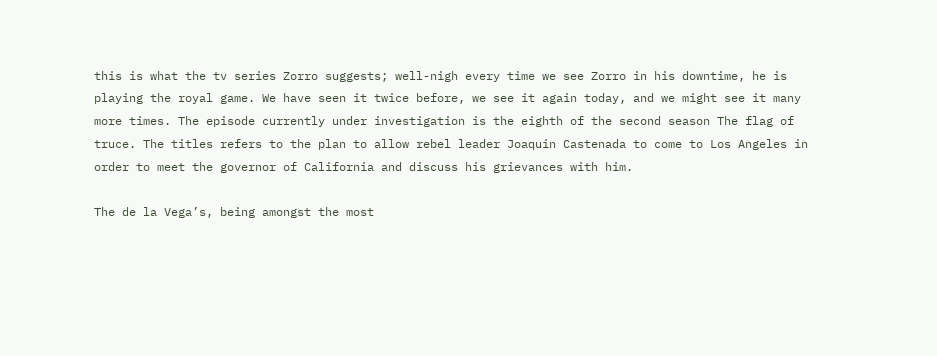this is what the tv series Zorro suggests; well-nigh every time we see Zorro in his downtime, he is playing the royal game. We have seen it twice before, we see it again today, and we might see it many more times. The episode currently under investigation is the eighth of the second season The flag of truce. The titles refers to the plan to allow rebel leader Joaquin Castenada to come to Los Angeles in order to meet the governor of California and discuss his grievances with him.

The de la Vega’s, being amongst the most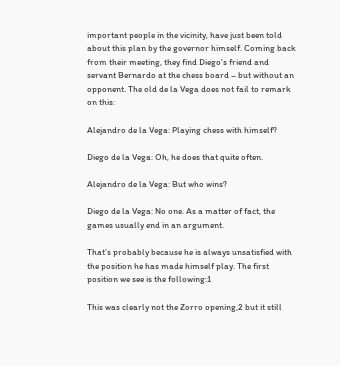important people in the vicinity, have just been told about this plan by the governor himself. Coming back from their meeting, they find Diego’s friend and servant Bernardo at the chess board – but without an opponent. The old de la Vega does not fail to remark on this:

Alejandro de la Vega: Playing chess with himself?

Diego de la Vega: Oh, he does that quite often.

Alejandro de la Vega: But who wins?

Diego de la Vega: No one. As a matter of fact, the games usually end in an argument.

That’s probably because he is always unsatisfied with the position he has made himself play. The first position we see is the following:1

This was clearly not the Zorro opening,2 but it still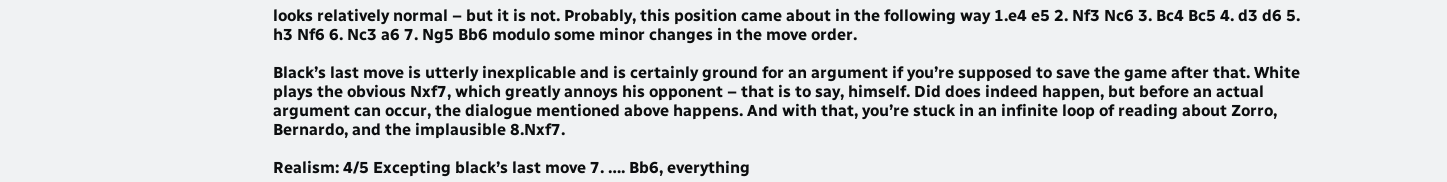looks relatively normal – but it is not. Probably, this position came about in the following way 1.e4 e5 2. Nf3 Nc6 3. Bc4 Bc5 4. d3 d6 5. h3 Nf6 6. Nc3 a6 7. Ng5 Bb6 modulo some minor changes in the move order.

Black’s last move is utterly inexplicable and is certainly ground for an argument if you’re supposed to save the game after that. White plays the obvious Nxf7, which greatly annoys his opponent – that is to say, himself. Did does indeed happen, but before an actual argument can occur, the dialogue mentioned above happens. And with that, you’re stuck in an infinite loop of reading about Zorro, Bernardo, and the implausible 8.Nxf7.

Realism: 4/5 Excepting black’s last move 7. …. Bb6, everything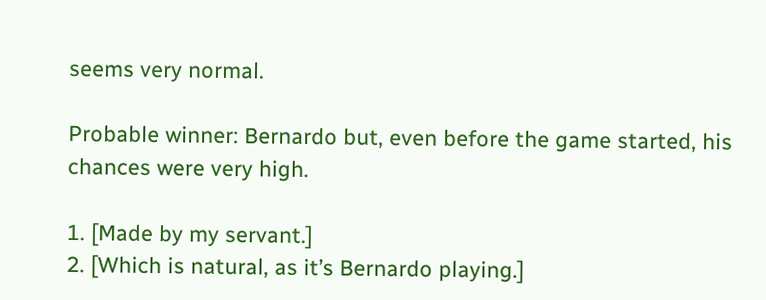seems very normal.

Probable winner: Bernardo but, even before the game started, his chances were very high.

1. [Made by my servant.]
2. [Which is natural, as it’s Bernardo playing.]